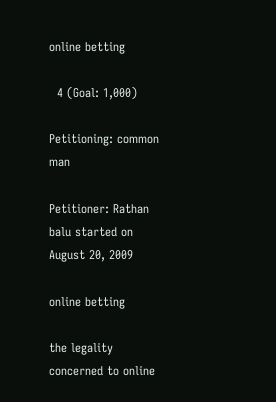online betting

  4 (Goal: 1,000)

Petitioning: common man

Petitioner: Rathan balu started on August 20, 2009

online betting

the legality concerned to online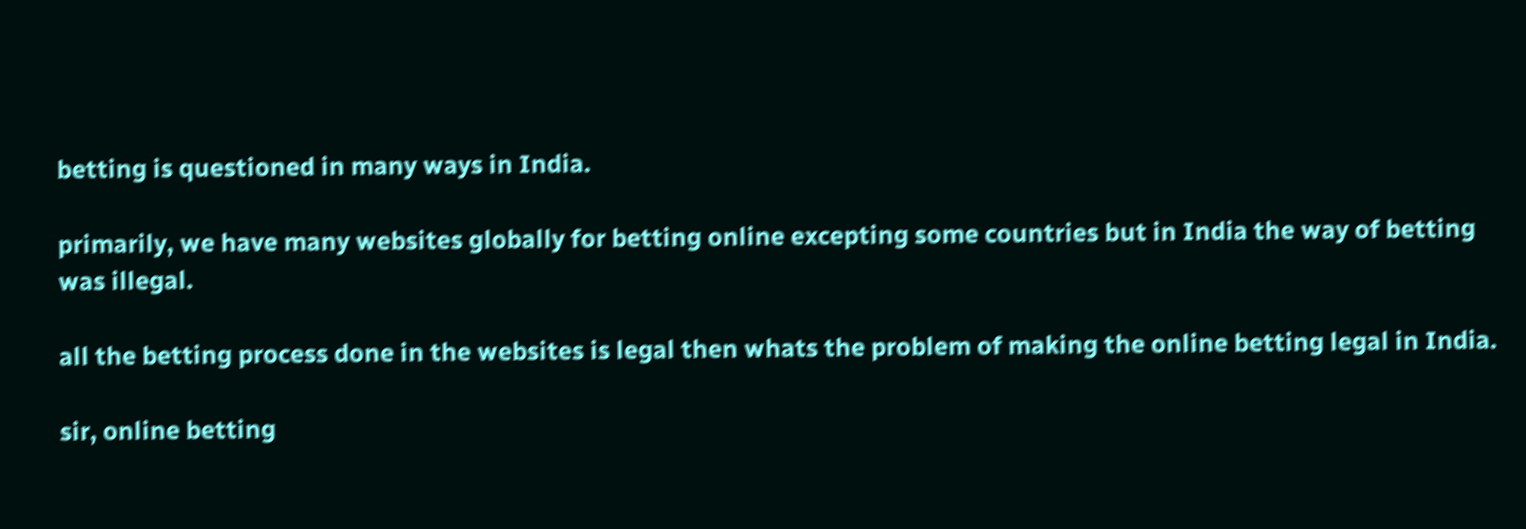betting is questioned in many ways in India.

primarily, we have many websites globally for betting online excepting some countries but in India the way of betting was illegal.

all the betting process done in the websites is legal then whats the problem of making the online betting legal in India.

sir, online betting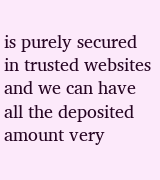is purely secured in trusted websites and we can have all the deposited amount very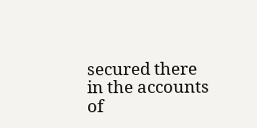secured there in the accounts of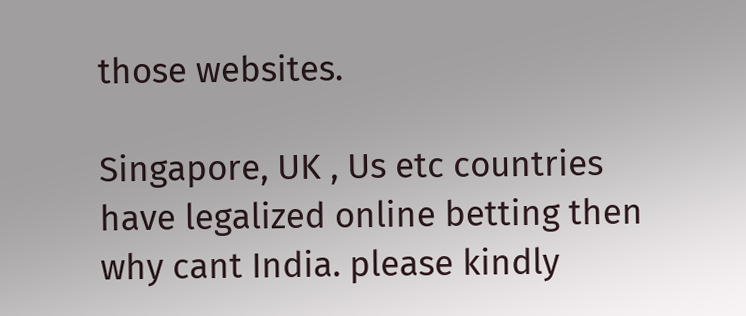those websites.

Singapore, UK , Us etc countries have legalized online betting then why cant India. please kindly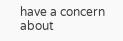have a concern about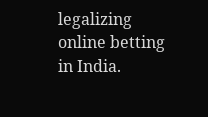legalizing online betting in India.